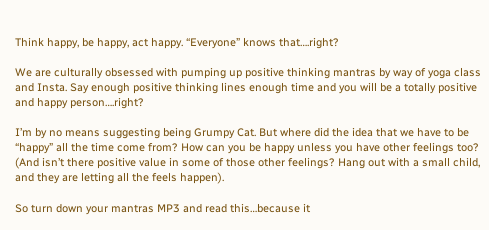Think happy, be happy, act happy. “Everyone” knows that….right?

We are culturally obsessed with pumping up positive thinking mantras by way of yoga class and Insta. Say enough positive thinking lines enough time and you will be a totally positive and happy person….right?

I’m by no means suggesting being Grumpy Cat. But where did the idea that we have to be “happy” all the time come from? How can you be happy unless you have other feelings too? (And isn’t there positive value in some of those other feelings? Hang out with a small child, and they are letting all the feels happen).

So turn down your mantras MP3 and read this…because it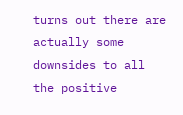turns out there are actually some downsides to all the positive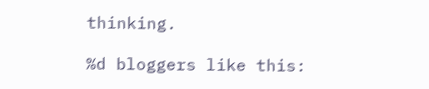thinking.

%d bloggers like this: